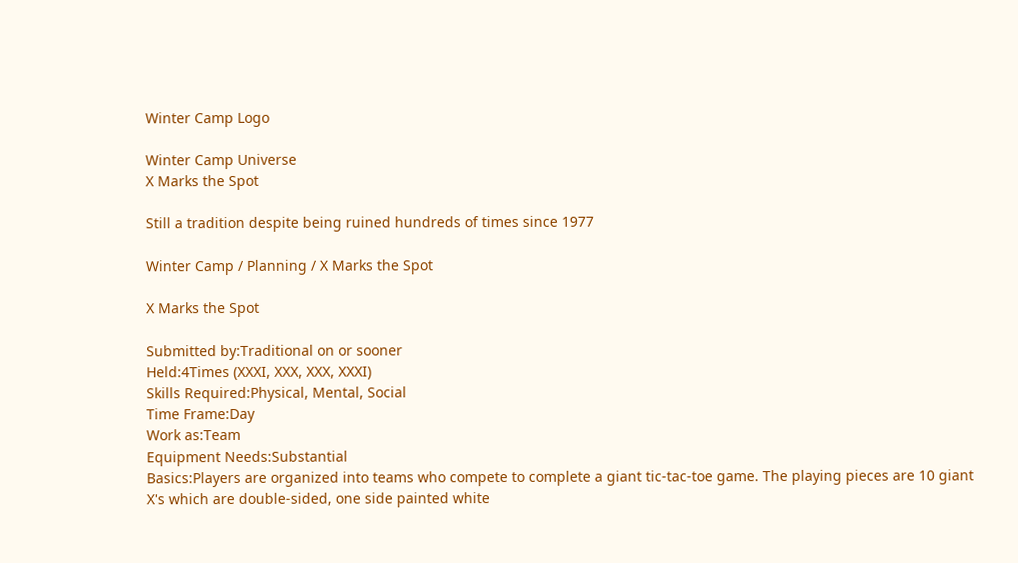Winter Camp Logo

Winter Camp Universe
X Marks the Spot

Still a tradition despite being ruined hundreds of times since 1977

Winter Camp / Planning / X Marks the Spot

X Marks the Spot

Submitted by:Traditional on or sooner
Held:4Times (XXXI, XXX, XXX, XXXI)
Skills Required:Physical, Mental, Social
Time Frame:Day
Work as:Team
Equipment Needs:Substantial
Basics:Players are organized into teams who compete to complete a giant tic-tac-toe game. The playing pieces are 10 giant X's which are double-sided, one side painted white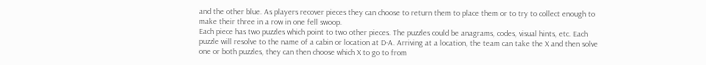and the other blue. As players recover pieces they can choose to return them to place them or to try to collect enough to make their three in a row in one fell swoop.
Each piece has two puzzles which point to two other pieces. The puzzles could be anagrams, codes, visual hints, etc. Each puzzle will resolve to the name of a cabin or location at D-A. Arriving at a location, the team can take the X and then solve one or both puzzles, they can then choose which X to go to from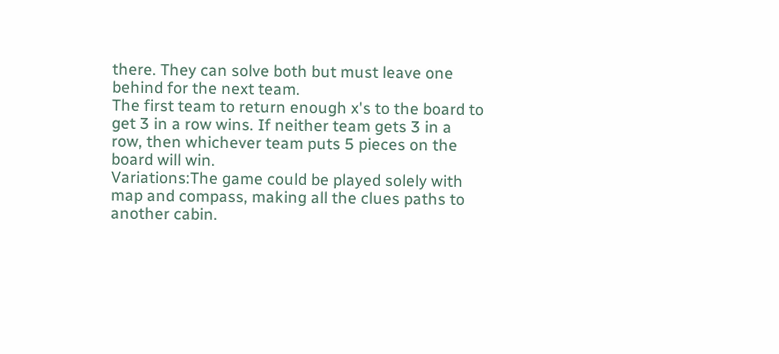there. They can solve both but must leave one behind for the next team.
The first team to return enough x's to the board to get 3 in a row wins. If neither team gets 3 in a row, then whichever team puts 5 pieces on the board will win.
Variations:The game could be played solely with map and compass, making all the clues paths to another cabin.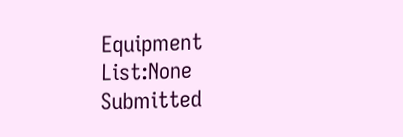Equipment List:None Submitted